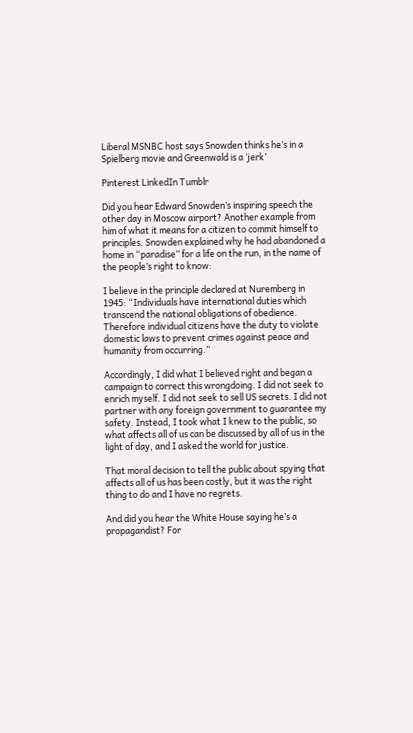Liberal MSNBC host says Snowden thinks he’s in a Spielberg movie and Greenwald is a ‘jerk’

Pinterest LinkedIn Tumblr

Did you hear Edward Snowden’s inspiring speech the other day in Moscow airport? Another example from him of what it means for a citizen to commit himself to principles. Snowden explained why he had abandoned a home in “paradise” for a life on the run, in the name of the people’s right to know:

I believe in the principle declared at Nuremberg in 1945: “Individuals have international duties which transcend the national obligations of obedience. Therefore individual citizens have the duty to violate domestic laws to prevent crimes against peace and humanity from occurring.”

Accordingly, I did what I believed right and began a campaign to correct this wrongdoing. I did not seek to enrich myself. I did not seek to sell US secrets. I did not partner with any foreign government to guarantee my safety. Instead, I took what I knew to the public, so what affects all of us can be discussed by all of us in the light of day, and I asked the world for justice.

That moral decision to tell the public about spying that affects all of us has been costly, but it was the right thing to do and I have no regrets.

And did you hear the White House saying he’s a propagandist? For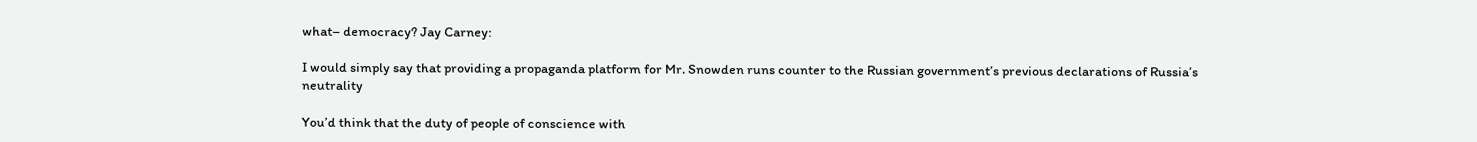what– democracy? Jay Carney:

I would simply say that providing a propaganda platform for Mr. Snowden runs counter to the Russian government’s previous declarations of Russia’s neutrality

You’d think that the duty of people of conscience with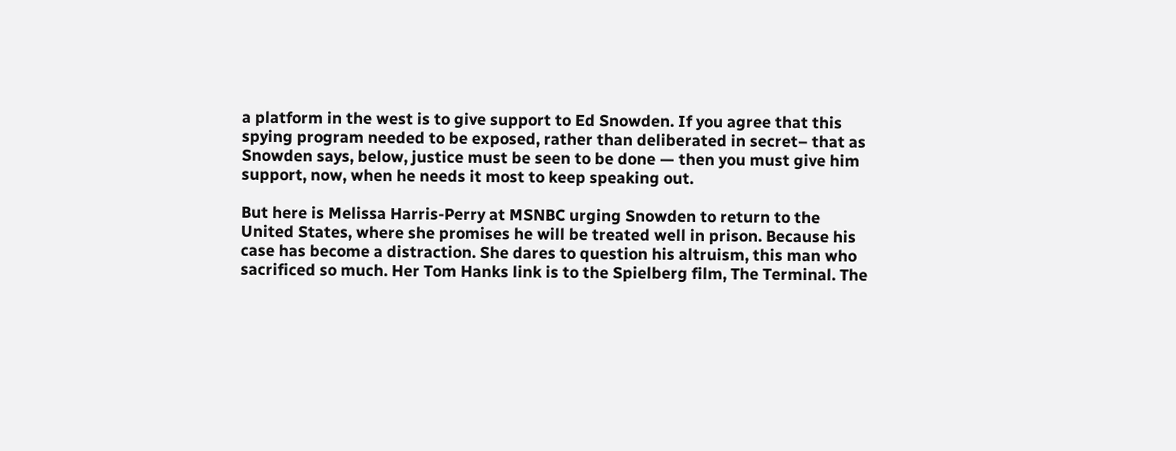a platform in the west is to give support to Ed Snowden. If you agree that this spying program needed to be exposed, rather than deliberated in secret– that as Snowden says, below, justice must be seen to be done — then you must give him support, now, when he needs it most to keep speaking out.

But here is Melissa Harris-Perry at MSNBC urging Snowden to return to the United States, where she promises he will be treated well in prison. Because his case has become a distraction. She dares to question his altruism, this man who sacrificed so much. Her Tom Hanks link is to the Spielberg film, The Terminal. The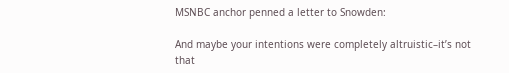MSNBC anchor penned a letter to Snowden:

And maybe your intentions were completely altruistic–it’s not that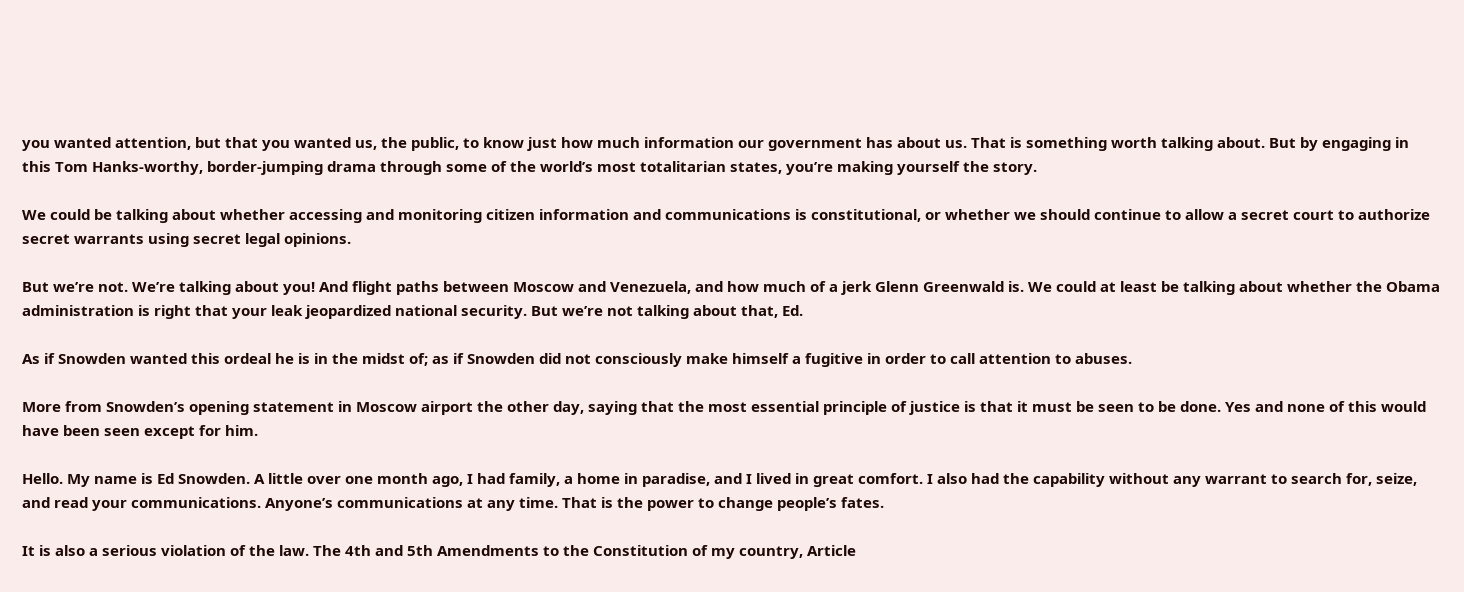you wanted attention, but that you wanted us, the public, to know just how much information our government has about us. That is something worth talking about. But by engaging in this Tom Hanks-worthy, border-jumping drama through some of the world’s most totalitarian states, you’re making yourself the story.

We could be talking about whether accessing and monitoring citizen information and communications is constitutional, or whether we should continue to allow a secret court to authorize secret warrants using secret legal opinions.

But we’re not. We’re talking about you! And flight paths between Moscow and Venezuela, and how much of a jerk Glenn Greenwald is. We could at least be talking about whether the Obama administration is right that your leak jeopardized national security. But we’re not talking about that, Ed.

As if Snowden wanted this ordeal he is in the midst of; as if Snowden did not consciously make himself a fugitive in order to call attention to abuses.

More from Snowden’s opening statement in Moscow airport the other day, saying that the most essential principle of justice is that it must be seen to be done. Yes and none of this would have been seen except for him.

Hello. My name is Ed Snowden. A little over one month ago, I had family, a home in paradise, and I lived in great comfort. I also had the capability without any warrant to search for, seize, and read your communications. Anyone’s communications at any time. That is the power to change people’s fates.

It is also a serious violation of the law. The 4th and 5th Amendments to the Constitution of my country, Article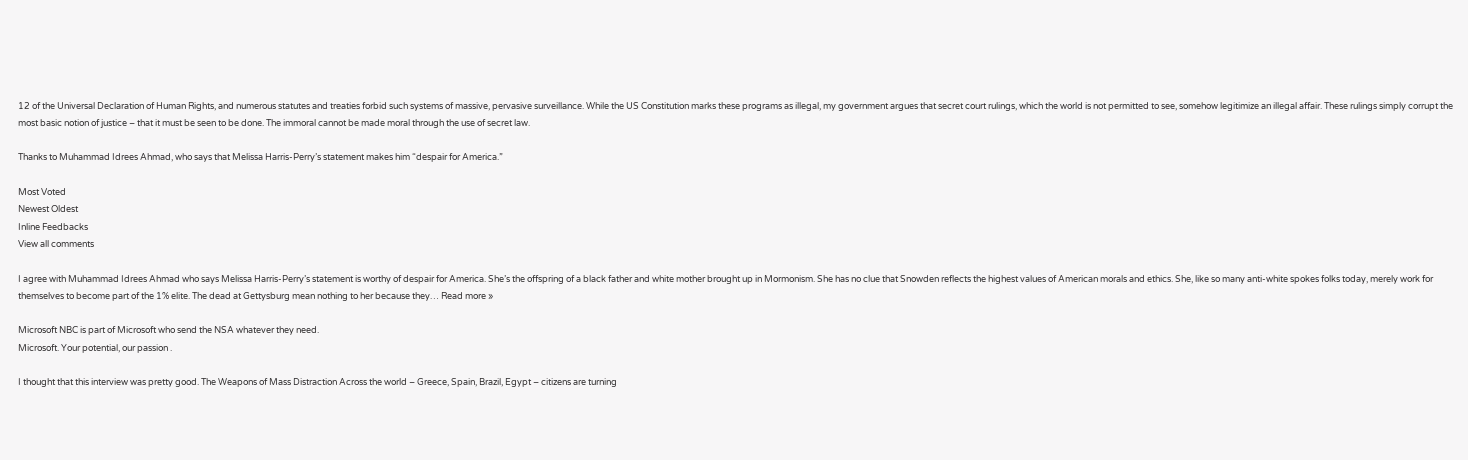12 of the Universal Declaration of Human Rights, and numerous statutes and treaties forbid such systems of massive, pervasive surveillance. While the US Constitution marks these programs as illegal, my government argues that secret court rulings, which the world is not permitted to see, somehow legitimize an illegal affair. These rulings simply corrupt the most basic notion of justice – that it must be seen to be done. The immoral cannot be made moral through the use of secret law.

Thanks to Muhammad Idrees Ahmad, who says that Melissa Harris-Perry’s statement makes him “despair for America.”

Most Voted
Newest Oldest
Inline Feedbacks
View all comments

I agree with Muhammad Idrees Ahmad who says Melissa Harris-Perry’s statement is worthy of despair for America. She’s the offspring of a black father and white mother brought up in Mormonism. She has no clue that Snowden reflects the highest values of American morals and ethics. She, like so many anti-white spokes folks today, merely work for themselves to become part of the 1% elite. The dead at Gettysburg mean nothing to her because they… Read more »

Microsoft NBC is part of Microsoft who send the NSA whatever they need.
Microsoft. Your potential, our passion .

I thought that this interview was pretty good. The Weapons of Mass Distraction Across the world – Greece, Spain, Brazil, Egypt – citizens are turning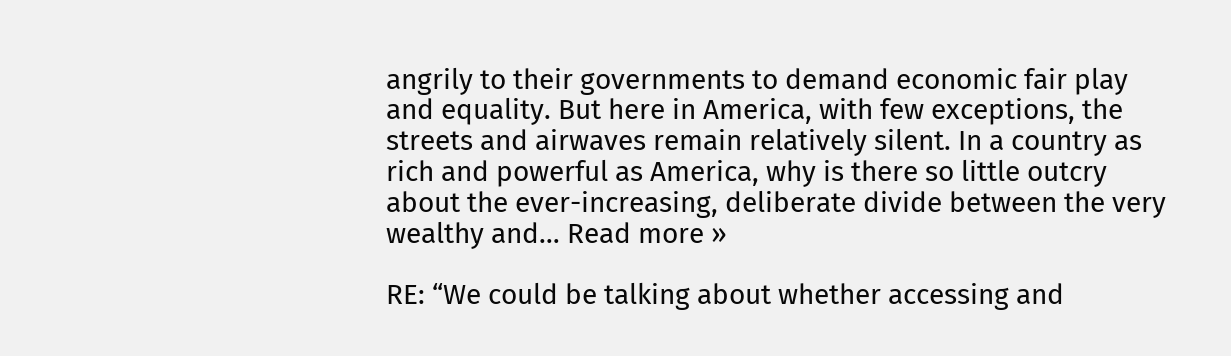angrily to their governments to demand economic fair play and equality. But here in America, with few exceptions, the streets and airwaves remain relatively silent. In a country as rich and powerful as America, why is there so little outcry about the ever-increasing, deliberate divide between the very wealthy and… Read more »

RE: “We could be talking about whether accessing and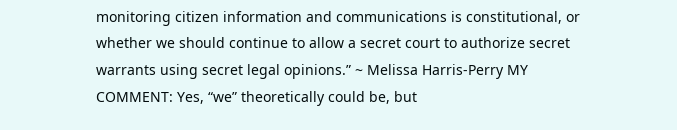monitoring citizen information and communications is constitutional, or whether we should continue to allow a secret court to authorize secret warrants using secret legal opinions.” ~ Melissa Harris-Perry MY COMMENT: Yes, “we” theoretically could be, but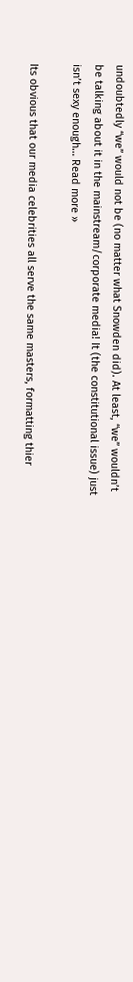undoubtedly “we” would not be (no matter what Snowden did). At least, “we” wouldn’t be talking about it in the mainstream/corporate media! It (the constitutional issue) just isn’t sexy enough… Read more »

Its obvious that our media celebrities all serve the same masters, formatting thier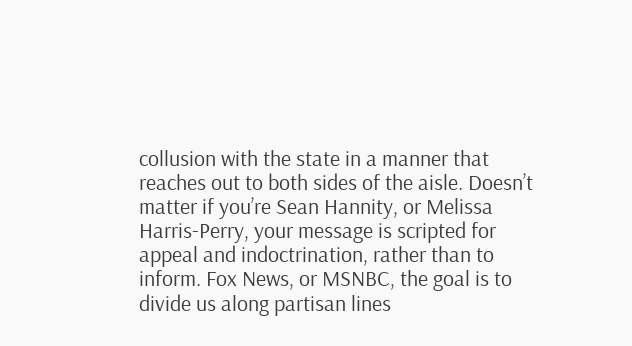collusion with the state in a manner that reaches out to both sides of the aisle. Doesn’t matter if you’re Sean Hannity, or Melissa Harris-Perry, your message is scripted for appeal and indoctrination, rather than to inform. Fox News, or MSNBC, the goal is to divide us along partisan lines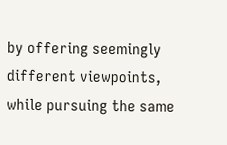by offering seemingly different viewpoints, while pursuing the same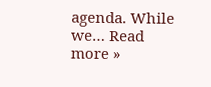agenda. While we… Read more »